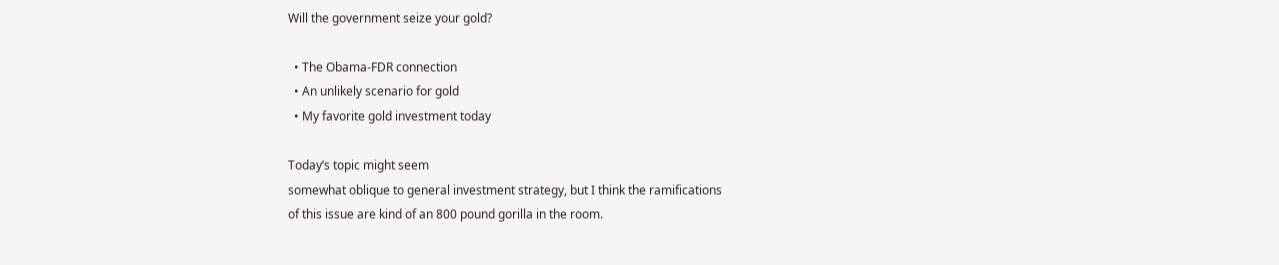Will the government seize your gold?

  • The Obama-FDR connection
  • An unlikely scenario for gold
  • My favorite gold investment today

Today’s topic might seem
somewhat oblique to general investment strategy, but I think the ramifications
of this issue are kind of an 800 pound gorilla in the room.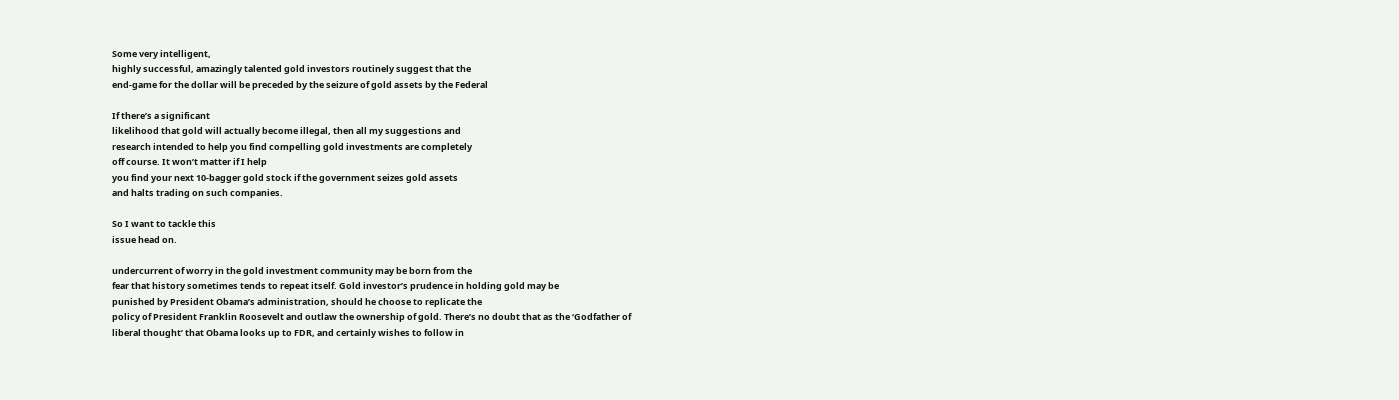Some very intelligent,
highly successful, amazingly talented gold investors routinely suggest that the
end-game for the dollar will be preceded by the seizure of gold assets by the Federal

If there’s a significant
likelihood that gold will actually become illegal, then all my suggestions and
research intended to help you find compelling gold investments are completely
off course. It won’t matter if I help
you find your next 10-bagger gold stock if the government seizes gold assets
and halts trading on such companies.

So I want to tackle this
issue head on.

undercurrent of worry in the gold investment community may be born from the
fear that history sometimes tends to repeat itself. Gold investor’s prudence in holding gold may be
punished by President Obama’s administration, should he choose to replicate the
policy of President Franklin Roosevelt and outlaw the ownership of gold. There’s no doubt that as the ‘Godfather of
liberal thought’ that Obama looks up to FDR, and certainly wishes to follow in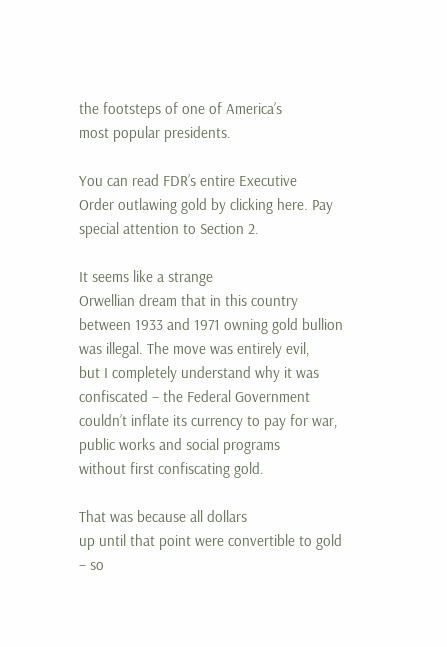the footsteps of one of America’s
most popular presidents.

You can read FDR’s entire Executive
Order outlawing gold by clicking here. Pay special attention to Section 2.

It seems like a strange
Orwellian dream that in this country between 1933 and 1971 owning gold bullion
was illegal. The move was entirely evil,
but I completely understand why it was confiscated – the Federal Government
couldn’t inflate its currency to pay for war, public works and social programs
without first confiscating gold.

That was because all dollars
up until that point were convertible to gold – so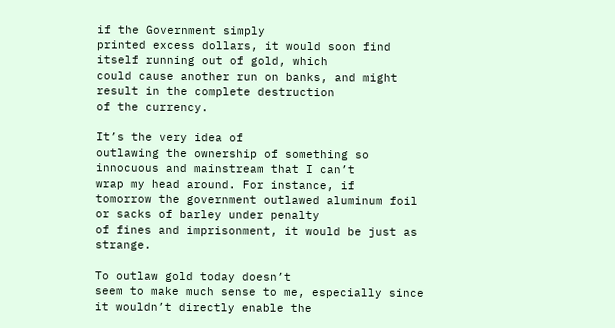if the Government simply
printed excess dollars, it would soon find itself running out of gold, which
could cause another run on banks, and might result in the complete destruction
of the currency.

It’s the very idea of
outlawing the ownership of something so innocuous and mainstream that I can’t
wrap my head around. For instance, if
tomorrow the government outlawed aluminum foil or sacks of barley under penalty
of fines and imprisonment, it would be just as strange.

To outlaw gold today doesn’t
seem to make much sense to me, especially since it wouldn’t directly enable the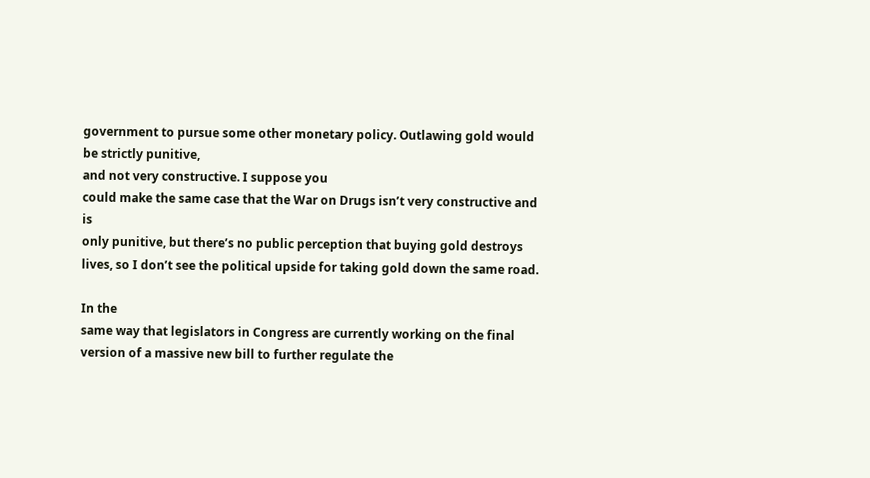government to pursue some other monetary policy. Outlawing gold would be strictly punitive,
and not very constructive. I suppose you
could make the same case that the War on Drugs isn’t very constructive and is
only punitive, but there’s no public perception that buying gold destroys
lives, so I don’t see the political upside for taking gold down the same road.

In the
same way that legislators in Congress are currently working on the final
version of a massive new bill to further regulate the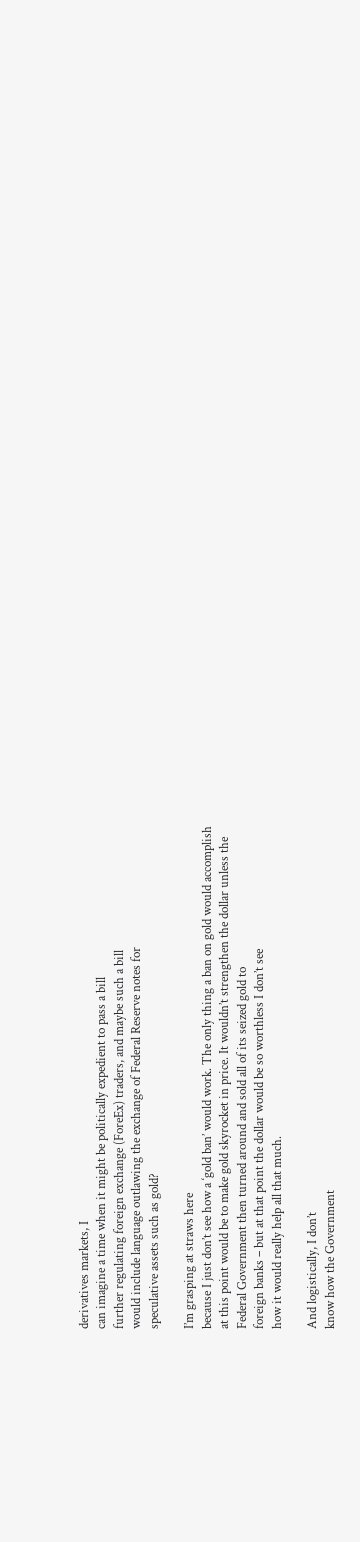derivatives markets, I
can imagine a time when it might be politically expedient to pass a bill
further regulating foreign exchange (ForeEx) traders, and maybe such a bill
would include language outlawing the exchange of Federal Reserve notes for
speculative assets such as gold?

I’m grasping at straws here
because I just don’t see how a ‘gold ban’ would work. The only thing a ban on gold would accomplish
at this point would be to make gold skyrocket in price. It wouldn’t strengthen the dollar unless the
Federal Government then turned around and sold all of its seized gold to
foreign banks – but at that point the dollar would be so worthless I don’t see
how it would really help all that much.

And logistically, I don’t
know how the Government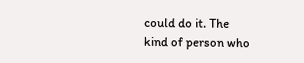could do it. The
kind of person who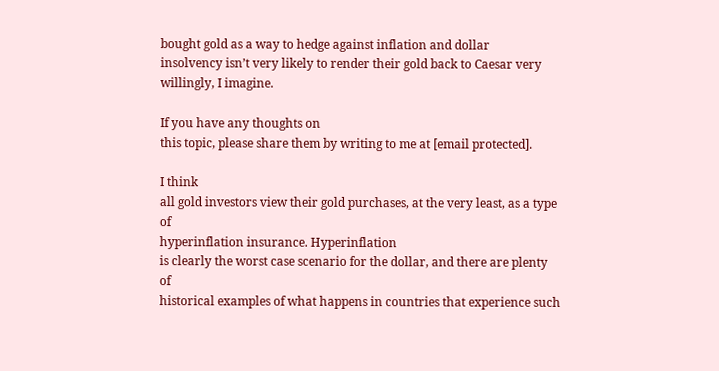bought gold as a way to hedge against inflation and dollar
insolvency isn’t very likely to render their gold back to Caesar very
willingly, I imagine.

If you have any thoughts on
this topic, please share them by writing to me at [email protected].

I think
all gold investors view their gold purchases, at the very least, as a type of
hyperinflation insurance. Hyperinflation
is clearly the worst case scenario for the dollar, and there are plenty of
historical examples of what happens in countries that experience such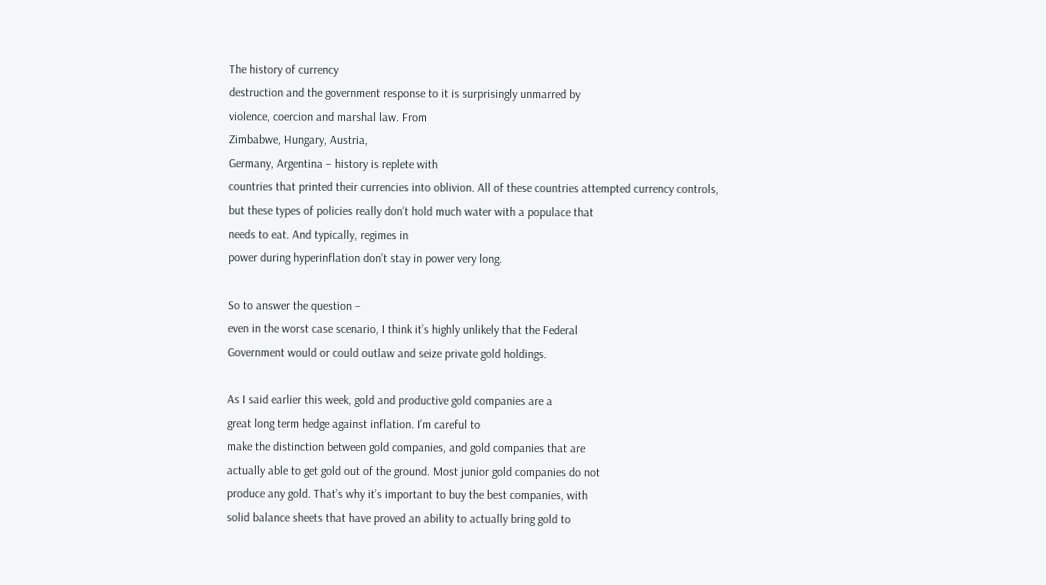The history of currency
destruction and the government response to it is surprisingly unmarred by
violence, coercion and marshal law. From
Zimbabwe, Hungary, Austria,
Germany, Argentina – history is replete with
countries that printed their currencies into oblivion. All of these countries attempted currency controls,
but these types of policies really don’t hold much water with a populace that
needs to eat. And typically, regimes in
power during hyperinflation don’t stay in power very long.

So to answer the question –
even in the worst case scenario, I think it’s highly unlikely that the Federal
Government would or could outlaw and seize private gold holdings.

As I said earlier this week, gold and productive gold companies are a
great long term hedge against inflation. I’m careful to
make the distinction between gold companies, and gold companies that are
actually able to get gold out of the ground. Most junior gold companies do not
produce any gold. That’s why it’s important to buy the best companies, with
solid balance sheets that have proved an ability to actually bring gold to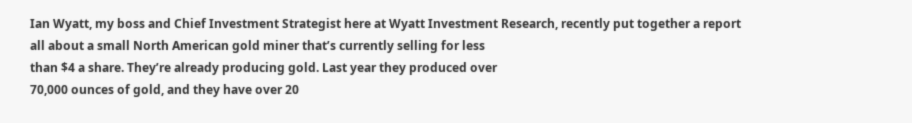Ian Wyatt, my boss and Chief Investment Strategist here at Wyatt Investment Research, recently put together a report
all about a small North American gold miner that’s currently selling for less
than $4 a share. They’re already producing gold. Last year they produced over
70,000 ounces of gold, and they have over 20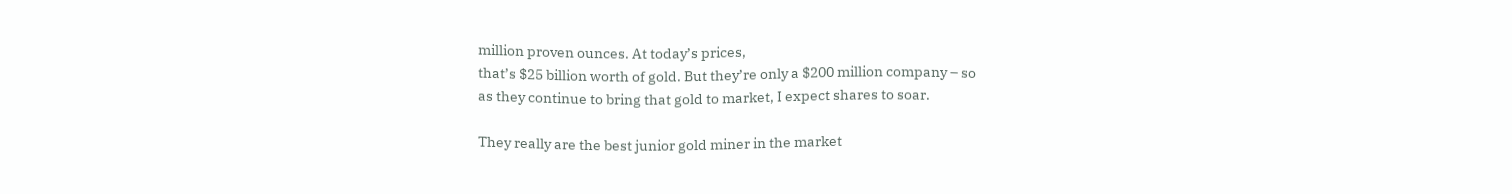million proven ounces. At today’s prices,
that’s $25 billion worth of gold. But they’re only a $200 million company – so
as they continue to bring that gold to market, I expect shares to soar.

They really are the best junior gold miner in the market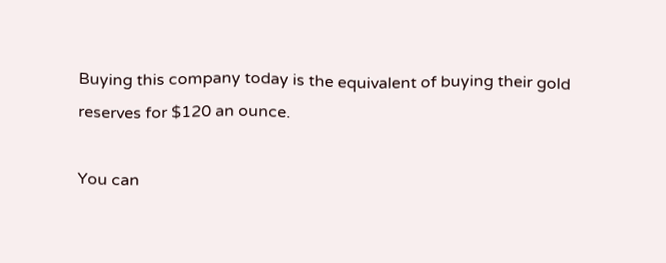Buying this company today is the equivalent of buying their gold
reserves for $120 an ounce.

You can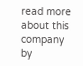read more about this company by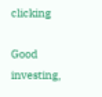clicking

Good investing,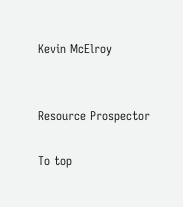Kevin McElroy


Resource Prospector

To top